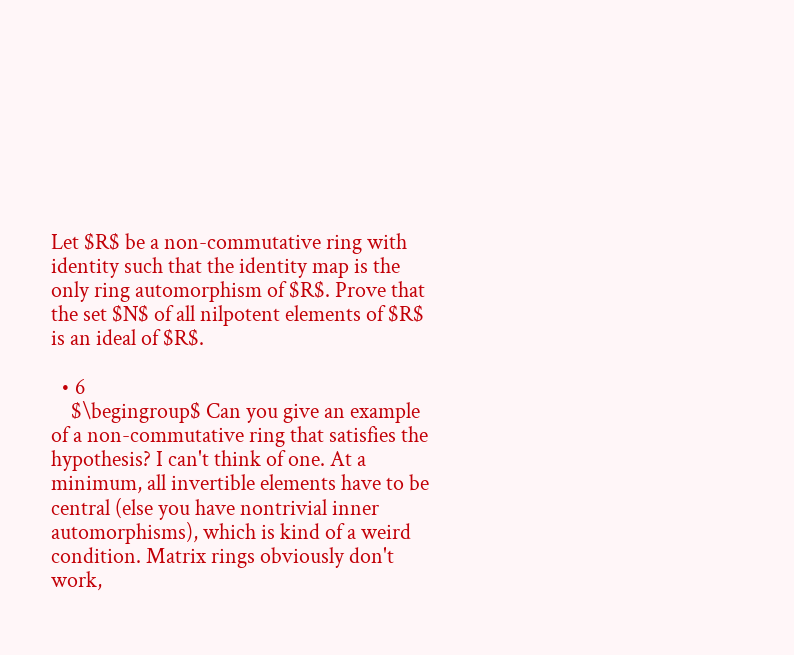Let $R$ be a non-commutative ring with identity such that the identity map is the only ring automorphism of $R$. Prove that the set $N$ of all nilpotent elements of $R$ is an ideal of $R$.

  • 6
    $\begingroup$ Can you give an example of a non-commutative ring that satisfies the hypothesis? I can't think of one. At a minimum, all invertible elements have to be central (else you have nontrivial inner automorphisms), which is kind of a weird condition. Matrix rings obviously don't work,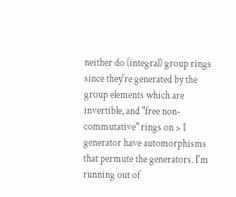neither do (integral) group rings since they're generated by the group elements which are invertible, and "free non-commutative" rings on > 1 generator have automorphisms that permute the generators. I'm running out of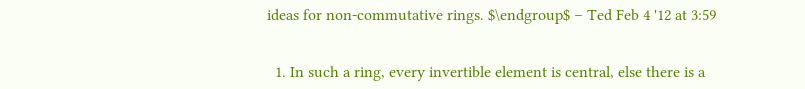ideas for non-commutative rings. $\endgroup$ – Ted Feb 4 '12 at 3:59


  1. In such a ring, every invertible element is central, else there is a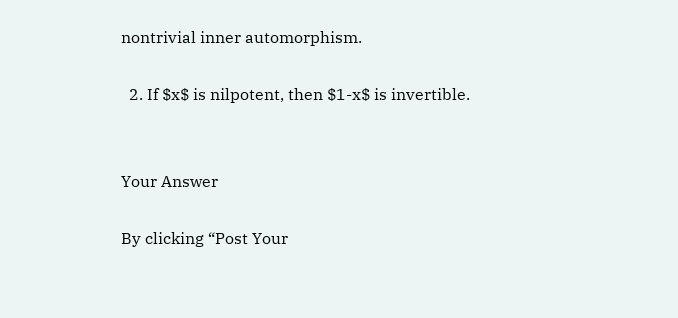nontrivial inner automorphism.

  2. If $x$ is nilpotent, then $1-x$ is invertible.


Your Answer

By clicking “Post Your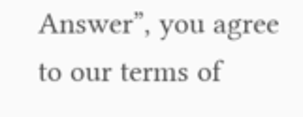Answer”, you agree to our terms of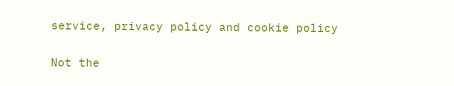service, privacy policy and cookie policy

Not the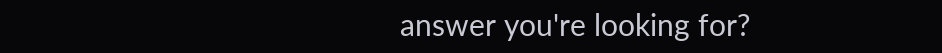answer you're looking for?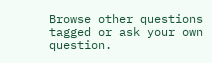Browse other questions tagged or ask your own question.